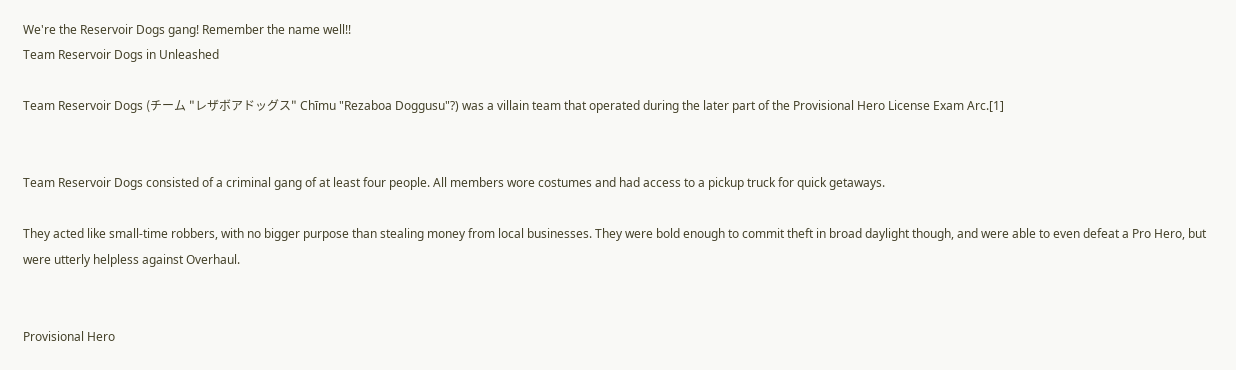We're the Reservoir Dogs gang! Remember the name well!!
Team Reservoir Dogs in Unleashed

Team Reservoir Dogs (チーム "レザボアドッグス" Chīmu "Rezaboa Doggusu"?) was a villain team that operated during the later part of the Provisional Hero License Exam Arc.[1]


Team Reservoir Dogs consisted of a criminal gang of at least four people. All members wore costumes and had access to a pickup truck for quick getaways.

They acted like small-time robbers, with no bigger purpose than stealing money from local businesses. They were bold enough to commit theft in broad daylight though, and were able to even defeat a Pro Hero, but were utterly helpless against Overhaul.


Provisional Hero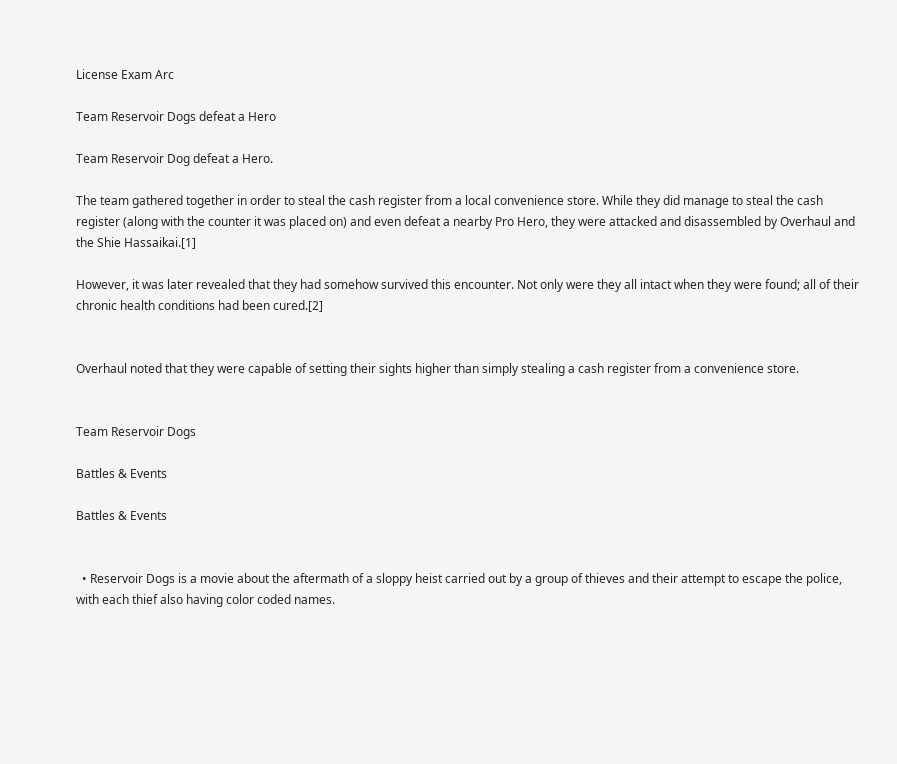License Exam Arc

Team Reservoir Dogs defeat a Hero

Team Reservoir Dog defeat a Hero.

The team gathered together in order to steal the cash register from a local convenience store. While they did manage to steal the cash register (along with the counter it was placed on) and even defeat a nearby Pro Hero, they were attacked and disassembled by Overhaul and the Shie Hassaikai.[1]

However, it was later revealed that they had somehow survived this encounter. Not only were they all intact when they were found; all of their chronic health conditions had been cured.[2]


Overhaul noted that they were capable of setting their sights higher than simply stealing a cash register from a convenience store.


Team Reservoir Dogs

Battles & Events

Battles & Events


  • Reservoir Dogs is a movie about the aftermath of a sloppy heist carried out by a group of thieves and their attempt to escape the police, with each thief also having color coded names.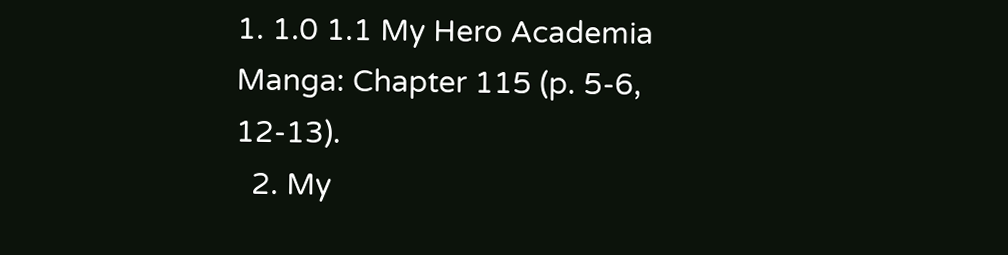1. 1.0 1.1 My Hero Academia Manga: Chapter 115 (p. 5-6, 12-13).
  2. My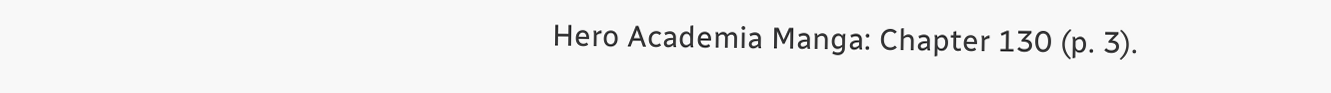Hero Academia Manga: Chapter 130 (p. 3).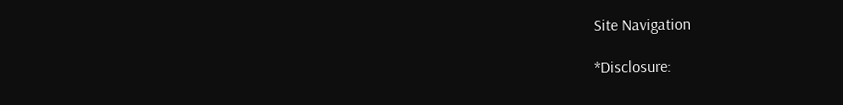Site Navigation

*Disclosure: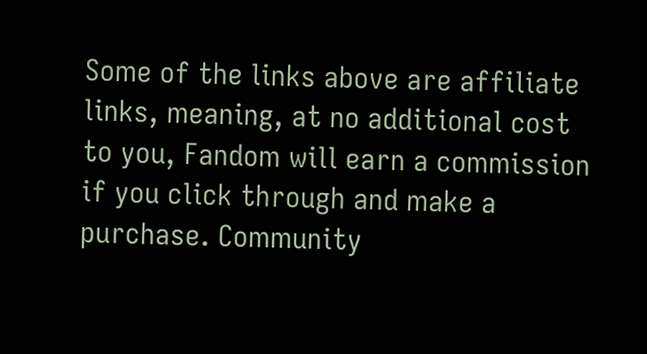Some of the links above are affiliate links, meaning, at no additional cost to you, Fandom will earn a commission if you click through and make a purchase. Community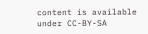content is available under CC-BY-SA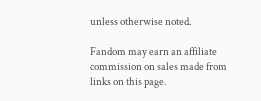unless otherwise noted.

Fandom may earn an affiliate commission on sales made from links on this page.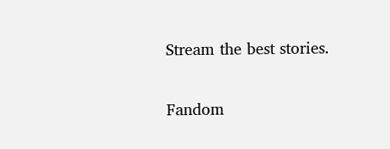Stream the best stories.

Fandom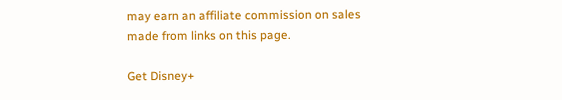may earn an affiliate commission on sales made from links on this page.

Get Disney+